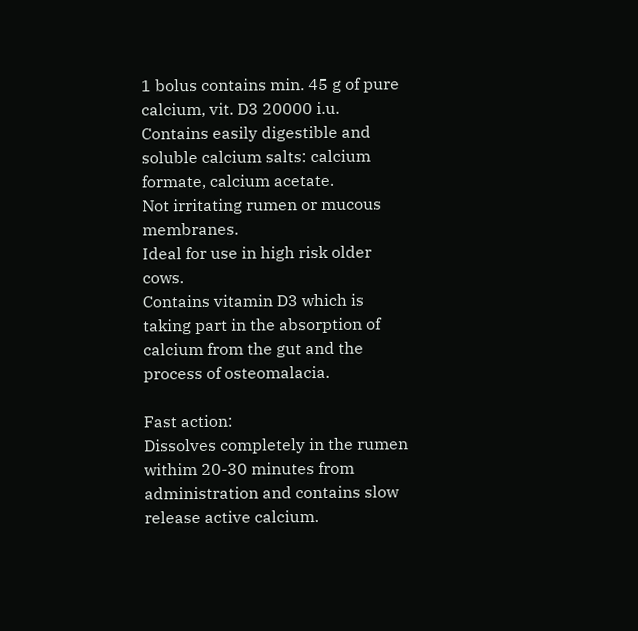1 bolus contains min. 45 g of pure calcium, vit. D3 20000 i.u.
Contains easily digestible and soluble calcium salts: calcium formate, calcium acetate.
Not irritating rumen or mucous membranes.
Ideal for use in high risk older cows.
Contains vitamin D3 which is taking part in the absorption of calcium from the gut and the process of osteomalacia.

Fast action:
Dissolves completely in the rumen withim 20-30 minutes from administration and contains slow release active calcium.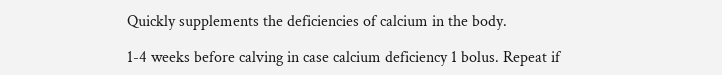Quickly supplements the deficiencies of calcium in the body.

1-4 weeks before calving in case calcium deficiency 1 bolus. Repeat if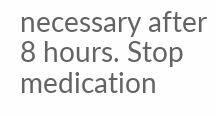necessary after 8 hours. Stop medication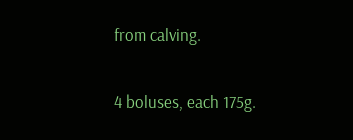from calving.

4 boluses, each 175g.